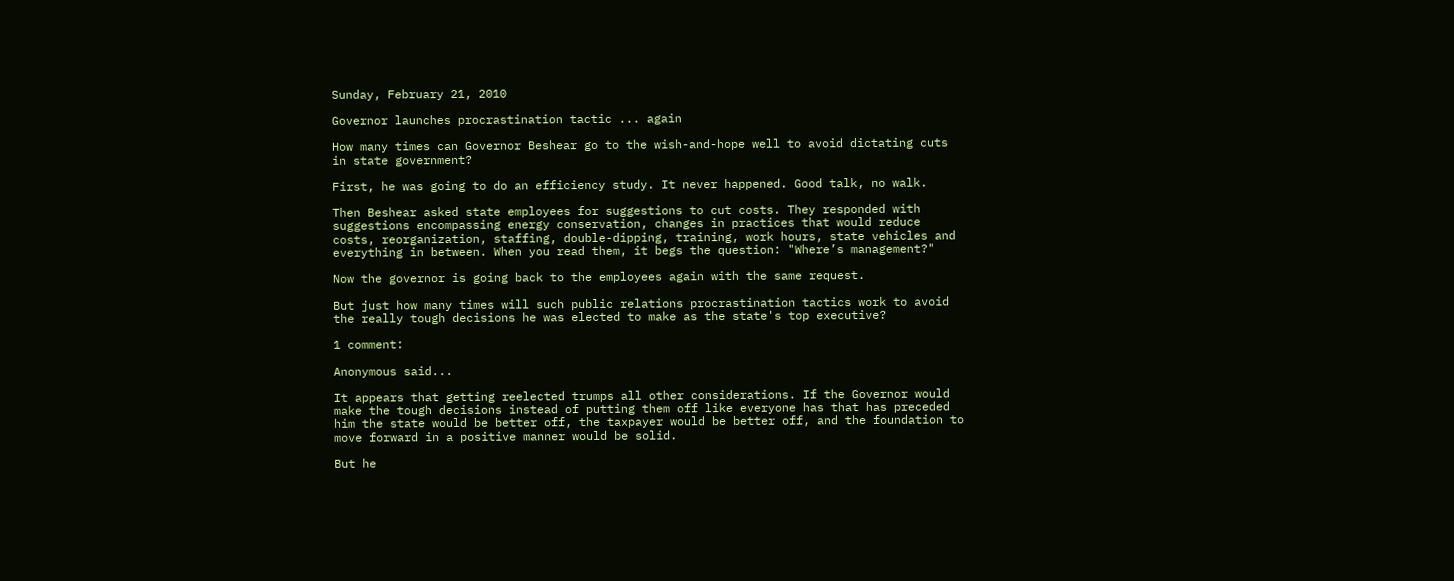Sunday, February 21, 2010

Governor launches procrastination tactic ... again

How many times can Governor Beshear go to the wish-and-hope well to avoid dictating cuts in state government?

First, he was going to do an efficiency study. It never happened. Good talk, no walk.

Then Beshear asked state employees for suggestions to cut costs. They responded with suggestions encompassing energy conservation, changes in practices that would reduce costs, reorganization, staffing, double-dipping, training, work hours, state vehicles and everything in between. When you read them, it begs the question: "Where’s management?"

Now the governor is going back to the employees again with the same request.

But just how many times will such public relations procrastination tactics work to avoid the really tough decisions he was elected to make as the state's top executive?

1 comment:

Anonymous said...

It appears that getting reelected trumps all other considerations. If the Governor would make the tough decisions instead of putting them off like everyone has that has preceded him the state would be better off, the taxpayer would be better off, and the foundation to move forward in a positive manner would be solid.

But he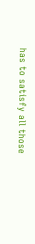has to satisfy all those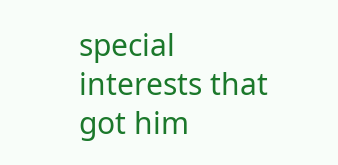special interests that got him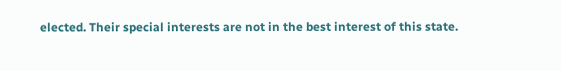elected. Their special interests are not in the best interest of this state.